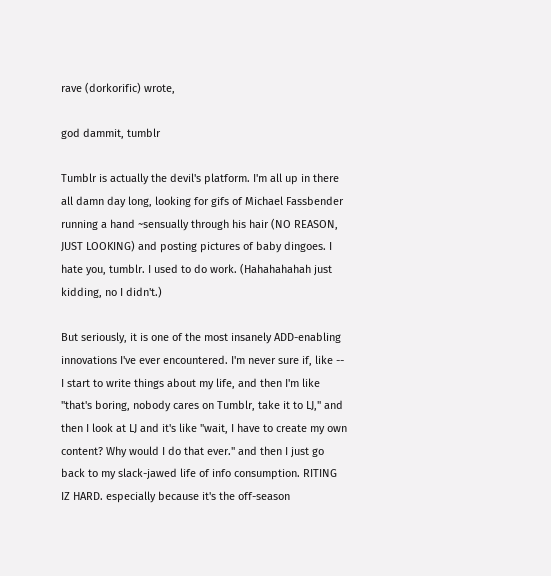rave (dorkorific) wrote,

god dammit, tumblr

Tumblr is actually the devil's platform. I'm all up in there all damn day long, looking for gifs of Michael Fassbender running a hand ~sensually through his hair (NO REASON, JUST LOOKING) and posting pictures of baby dingoes. I hate you, tumblr. I used to do work. (Hahahahahah just kidding, no I didn't.)

But seriously, it is one of the most insanely ADD-enabling innovations I've ever encountered. I'm never sure if, like -- I start to write things about my life, and then I'm like "that's boring, nobody cares on Tumblr, take it to LJ," and then I look at LJ and it's like "wait, I have to create my own content? Why would I do that ever." and then I just go back to my slack-jawed life of info consumption. RITING IZ HARD. especially because it's the off-season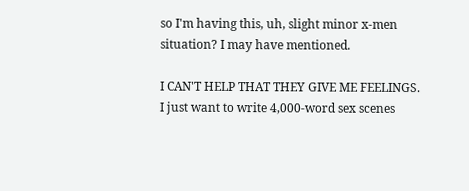so I'm having this, uh, slight minor x-men situation? I may have mentioned.

I CAN'T HELP THAT THEY GIVE ME FEELINGS. I just want to write 4,000-word sex scenes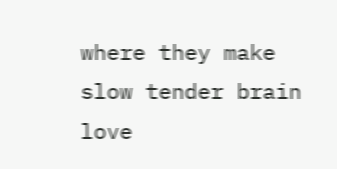where they make slow tender brain love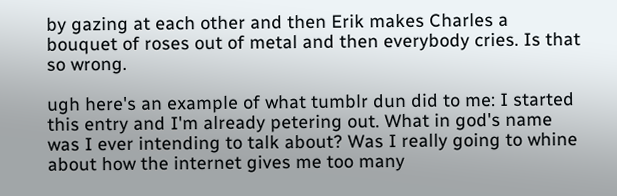by gazing at each other and then Erik makes Charles a bouquet of roses out of metal and then everybody cries. Is that so wrong.

ugh here's an example of what tumblr dun did to me: I started this entry and I'm already petering out. What in god's name was I ever intending to talk about? Was I really going to whine about how the internet gives me too many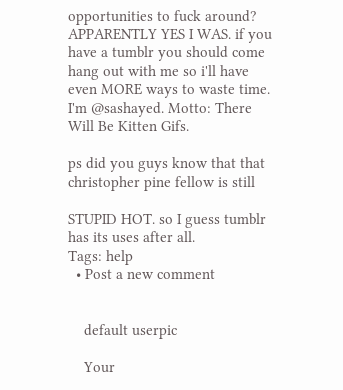opportunities to fuck around? APPARENTLY YES I WAS. if you have a tumblr you should come hang out with me so i'll have even MORE ways to waste time. I'm @sashayed. Motto: There Will Be Kitten Gifs.

ps did you guys know that that christopher pine fellow is still

STUPID HOT. so I guess tumblr has its uses after all.
Tags: help
  • Post a new comment


    default userpic

    Your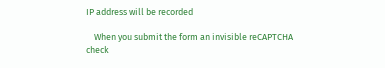IP address will be recorded

    When you submit the form an invisible reCAPTCHA check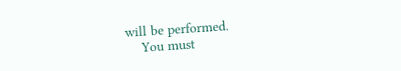will be performed.
    You must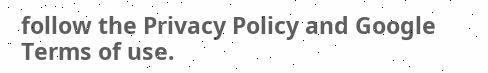follow the Privacy Policy and Google Terms of use.